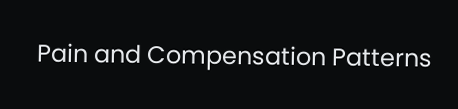Pain and Compensation Patterns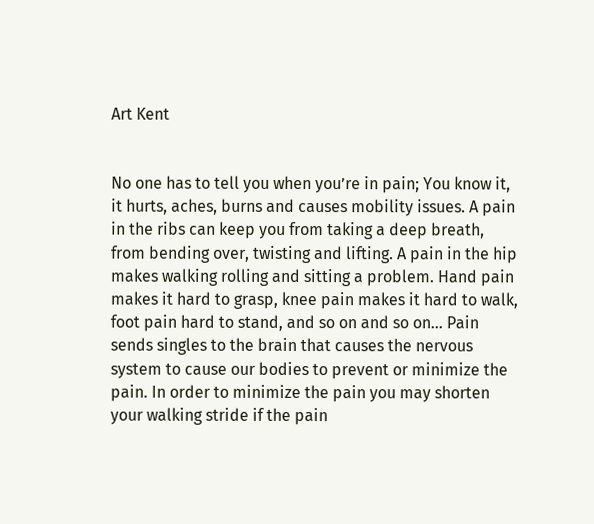Art Kent


No one has to tell you when you’re in pain; You know it, it hurts, aches, burns and causes mobility issues. A pain in the ribs can keep you from taking a deep breath, from bending over, twisting and lifting. A pain in the hip makes walking rolling and sitting a problem. Hand pain makes it hard to grasp, knee pain makes it hard to walk, foot pain hard to stand, and so on and so on… Pain sends singles to the brain that causes the nervous system to cause our bodies to prevent or minimize the pain. In order to minimize the pain you may shorten your walking stride if the pain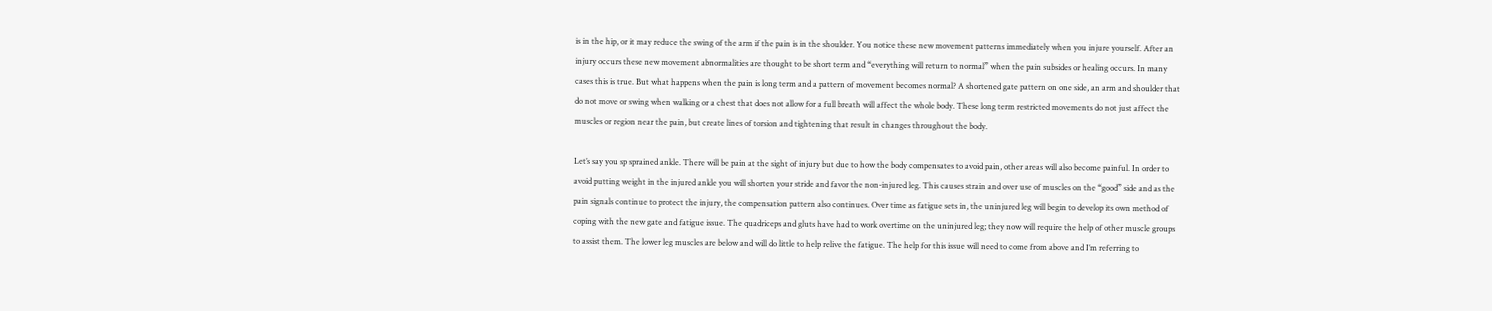is in the hip, or it may reduce the swing of the arm if the pain is in the shoulder. You notice these new movement patterns immediately when you injure yourself. After an injury occurs these new movement abnormalities are thought to be short term and “everything will return to normal” when the pain subsides or healing occurs. In many cases this is true. But what happens when the pain is long term and a pattern of movement becomes normal? A shortened gate pattern on one side, an arm and shoulder that do not move or swing when walking or a chest that does not allow for a full breath will affect the whole body. These long term restricted movements do not just affect the muscles or region near the pain, but create lines of torsion and tightening that result in changes throughout the body.

Let’s say you sp sprained ankle. There will be pain at the sight of injury but due to how the body compensates to avoid pain, other areas will also become painful. In order to avoid putting weight in the injured ankle you will shorten your stride and favor the non-injured leg. This causes strain and over use of muscles on the “good” side and as the pain signals continue to protect the injury, the compensation pattern also continues. Over time as fatigue sets in, the uninjured leg will begin to develop its own method of coping with the new gate and fatigue issue. The quadriceps and gluts have had to work overtime on the uninjured leg; they now will require the help of other muscle groups to assist them. The lower leg muscles are below and will do little to help relive the fatigue. The help for this issue will need to come from above and I’m referring to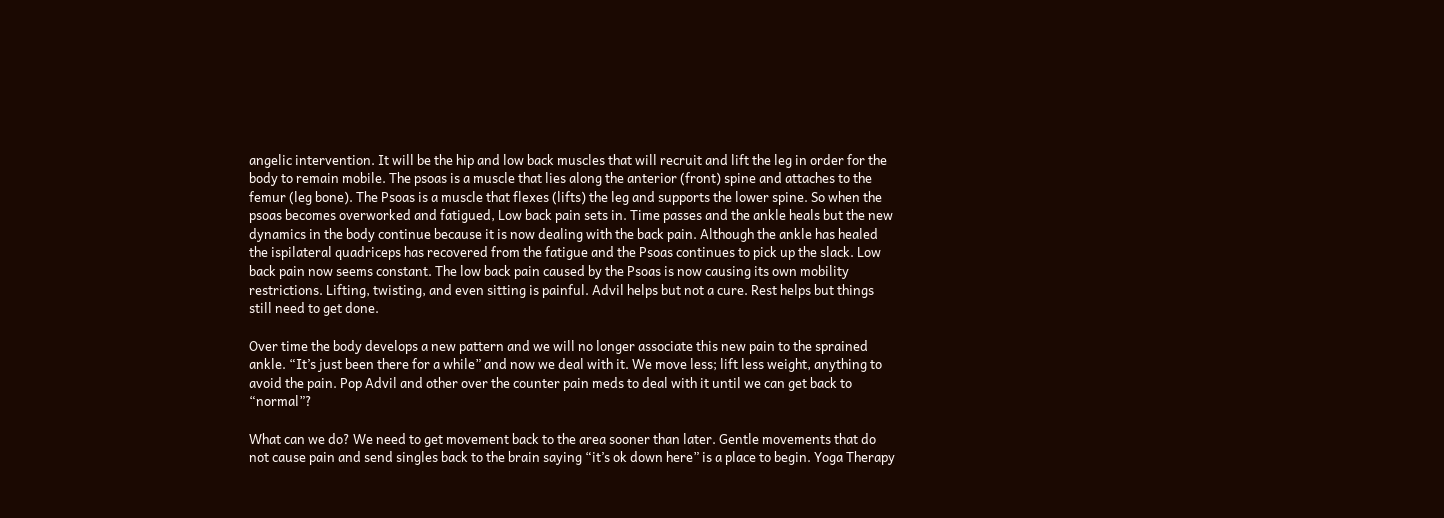angelic intervention. It will be the hip and low back muscles that will recruit and lift the leg in order for the body to remain mobile. The psoas is a muscle that lies along the anterior (front) spine and attaches to the femur (leg bone). The Psoas is a muscle that flexes (lifts) the leg and supports the lower spine. So when the psoas becomes overworked and fatigued, Low back pain sets in. Time passes and the ankle heals but the new dynamics in the body continue because it is now dealing with the back pain. Although the ankle has healed the ispilateral quadriceps has recovered from the fatigue and the Psoas continues to pick up the slack. Low back pain now seems constant. The low back pain caused by the Psoas is now causing its own mobility restrictions. Lifting, twisting, and even sitting is painful. Advil helps but not a cure. Rest helps but things still need to get done.

Over time the body develops a new pattern and we will no longer associate this new pain to the sprained ankle. “It’s just been there for a while” and now we deal with it. We move less; lift less weight, anything to avoid the pain. Pop Advil and other over the counter pain meds to deal with it until we can get back to “normal”?

What can we do? We need to get movement back to the area sooner than later. Gentle movements that do not cause pain and send singles back to the brain saying “it’s ok down here” is a place to begin. Yoga Therapy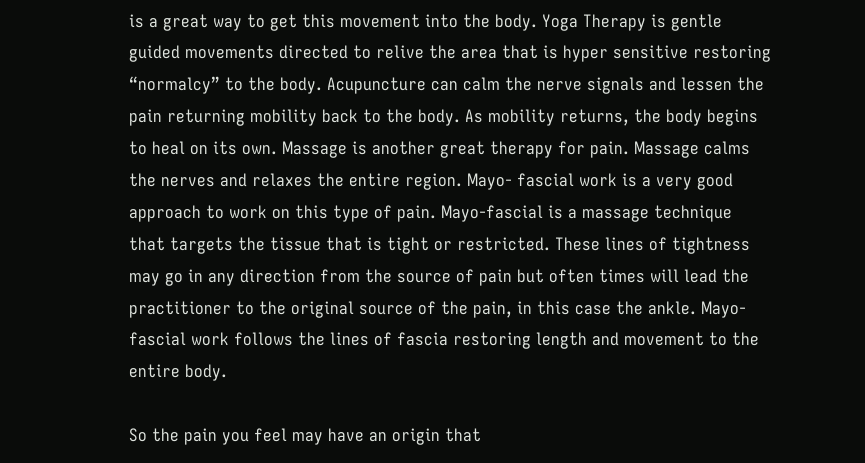is a great way to get this movement into the body. Yoga Therapy is gentle guided movements directed to relive the area that is hyper sensitive restoring “normalcy” to the body. Acupuncture can calm the nerve signals and lessen the pain returning mobility back to the body. As mobility returns, the body begins to heal on its own. Massage is another great therapy for pain. Massage calms the nerves and relaxes the entire region. Mayo- fascial work is a very good approach to work on this type of pain. Mayo-fascial is a massage technique that targets the tissue that is tight or restricted. These lines of tightness may go in any direction from the source of pain but often times will lead the practitioner to the original source of the pain, in this case the ankle. Mayo-fascial work follows the lines of fascia restoring length and movement to the entire body.

So the pain you feel may have an origin that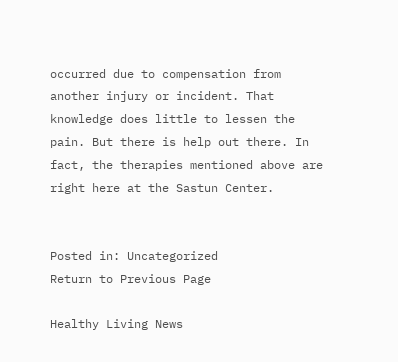occurred due to compensation from another injury or incident. That knowledge does little to lessen the pain. But there is help out there. In fact, the therapies mentioned above are right here at the Sastun Center.


Posted in: Uncategorized
Return to Previous Page

Healthy Living News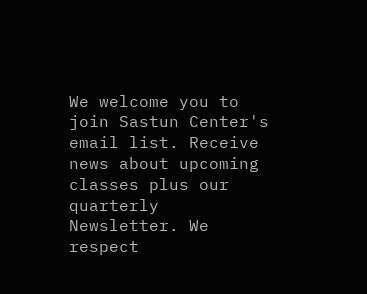We welcome you to join Sastun Center's email list. Receive news about upcoming classes plus our quarterly Newsletter. We respect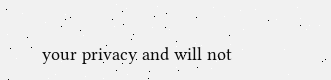your privacy and will not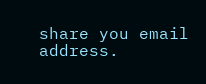share you email address.